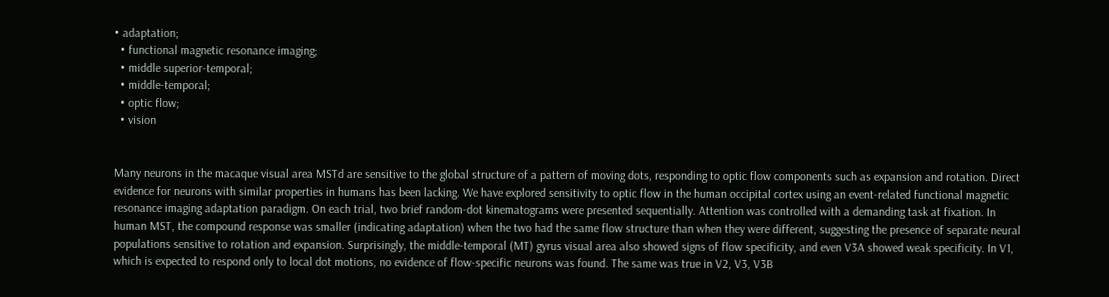• adaptation;
  • functional magnetic resonance imaging;
  • middle superior-temporal;
  • middle-temporal;
  • optic flow;
  • vision


Many neurons in the macaque visual area MSTd are sensitive to the global structure of a pattern of moving dots, responding to optic flow components such as expansion and rotation. Direct evidence for neurons with similar properties in humans has been lacking. We have explored sensitivity to optic flow in the human occipital cortex using an event-related functional magnetic resonance imaging adaptation paradigm. On each trial, two brief random-dot kinematograms were presented sequentially. Attention was controlled with a demanding task at fixation. In human MST, the compound response was smaller (indicating adaptation) when the two had the same flow structure than when they were different, suggesting the presence of separate neural populations sensitive to rotation and expansion. Surprisingly, the middle-temporal (MT) gyrus visual area also showed signs of flow specificity, and even V3A showed weak specificity. In V1, which is expected to respond only to local dot motions, no evidence of flow-specific neurons was found. The same was true in V2, V3, V3B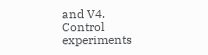and V4. Control experiments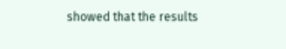showed that the results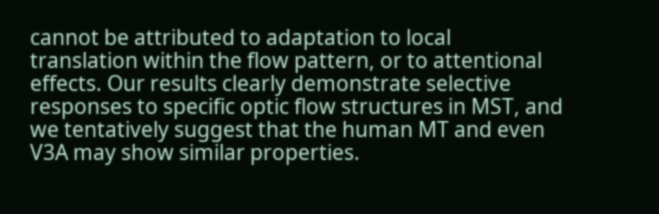cannot be attributed to adaptation to local translation within the flow pattern, or to attentional effects. Our results clearly demonstrate selective responses to specific optic flow structures in MST, and we tentatively suggest that the human MT and even V3A may show similar properties.